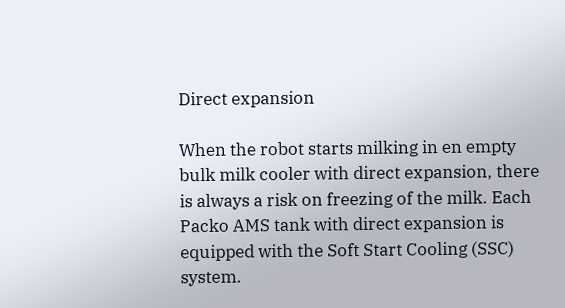Direct expansion

When the robot starts milking in en empty bulk milk cooler with direct expansion, there is always a risk on freezing of the milk. Each Packo AMS tank with direct expansion is equipped with the Soft Start Cooling (SSC) system.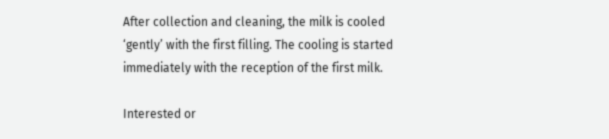After collection and cleaning, the milk is cooled ‘gently’ with the first filling. The cooling is started immediately with the reception of the first milk.

Interested or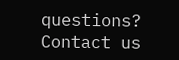questions?
Contact us